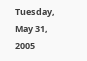Tuesday, May 31, 2005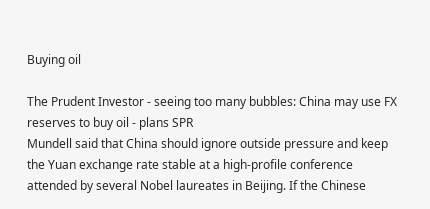Buying oil

The Prudent Investor - seeing too many bubbles: China may use FX reserves to buy oil - plans SPR
Mundell said that China should ignore outside pressure and keep the Yuan exchange rate stable at a high-profile conference attended by several Nobel laureates in Beijing. If the Chinese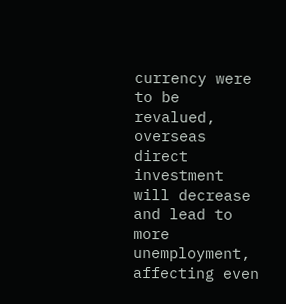currency were to be revalued, overseas direct investment will decrease and lead to more unemployment, affecting even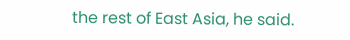the rest of East Asia, he said.